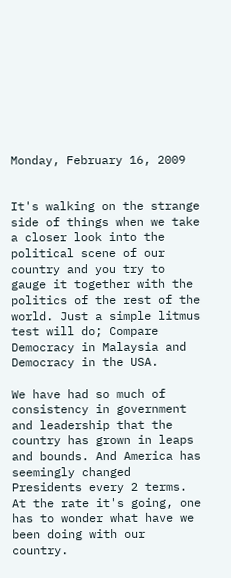Monday, February 16, 2009


It's walking on the strange side of things when we take a closer look into the political scene of our country and you try to gauge it together with the politics of the rest of the world. Just a simple litmus test will do; Compare Democracy in Malaysia and Democracy in the USA.

We have had so much of consistency in government and leadership that the country has grown in leaps and bounds. And America has seemingly changed Presidents every 2 terms. At the rate it's going, one has to wonder what have we been doing with our country.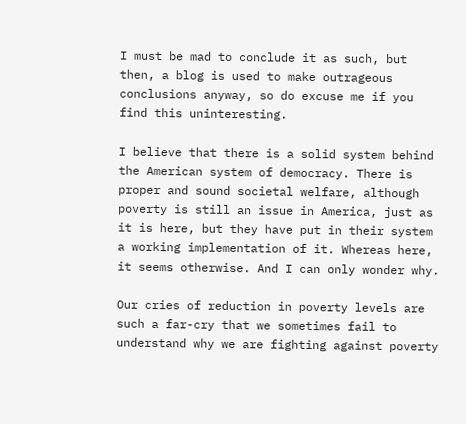I must be mad to conclude it as such, but then, a blog is used to make outrageous conclusions anyway, so do excuse me if you find this uninteresting.

I believe that there is a solid system behind the American system of democracy. There is proper and sound societal welfare, although poverty is still an issue in America, just as it is here, but they have put in their system a working implementation of it. Whereas here, it seems otherwise. And I can only wonder why.

Our cries of reduction in poverty levels are such a far-cry that we sometimes fail to understand why we are fighting against poverty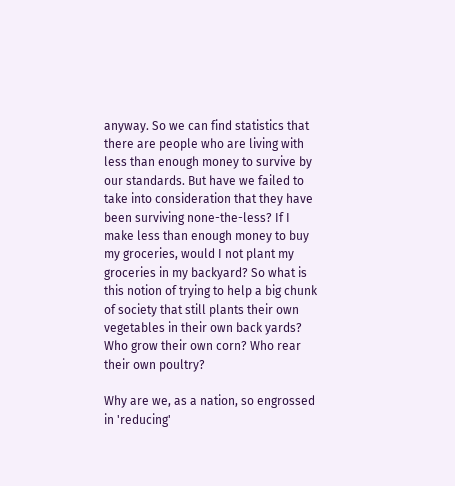anyway. So we can find statistics that there are people who are living with less than enough money to survive by our standards. But have we failed to take into consideration that they have been surviving none-the-less? If I make less than enough money to buy my groceries, would I not plant my groceries in my backyard? So what is this notion of trying to help a big chunk of society that still plants their own vegetables in their own back yards? Who grow their own corn? Who rear their own poultry?

Why are we, as a nation, so engrossed in 'reducing'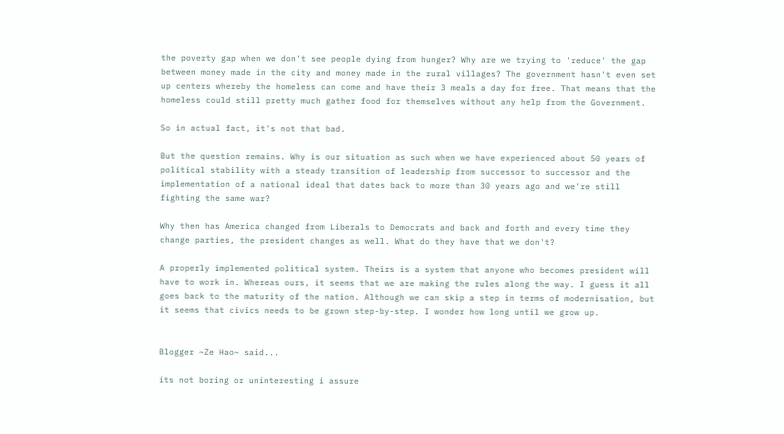the poverty gap when we don't see people dying from hunger? Why are we trying to 'reduce' the gap between money made in the city and money made in the rural villages? The government hasn't even set up centers whereby the homeless can come and have their 3 meals a day for free. That means that the homeless could still pretty much gather food for themselves without any help from the Government.

So in actual fact, it's not that bad.

But the question remains. Why is our situation as such when we have experienced about 50 years of political stability with a steady transition of leadership from successor to successor and the implementation of a national ideal that dates back to more than 30 years ago and we're still fighting the same war?

Why then has America changed from Liberals to Democrats and back and forth and every time they change parties, the president changes as well. What do they have that we don't?

A properly implemented political system. Theirs is a system that anyone who becomes president will have to work in. Whereas ours, it seems that we are making the rules along the way. I guess it all goes back to the maturity of the nation. Although we can skip a step in terms of modernisation, but it seems that civics needs to be grown step-by-step. I wonder how long until we grow up.


Blogger ~Ze Hao~ said...

its not boring or uninteresting i assure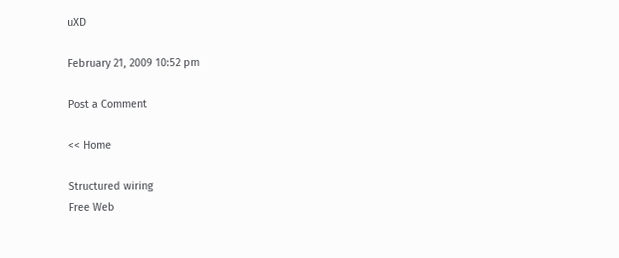uXD

February 21, 2009 10:52 pm

Post a Comment

<< Home

Structured wiring
Free Web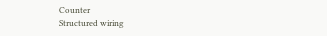Counter
Structured wiring